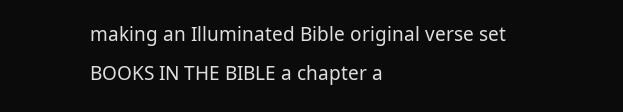making an Illuminated Bible original verse set
BOOKS IN THE BIBLE a chapter a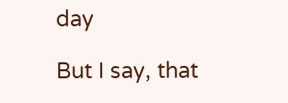day

But I say, that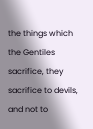the things which the Gentiles sacrifice, they sacrifice to devils, and not to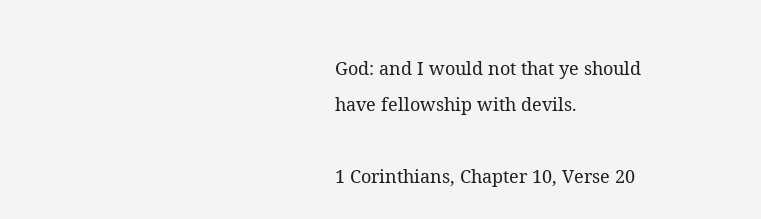God: and I would not that ye should have fellowship with devils.

1 Corinthians, Chapter 10, Verse 20